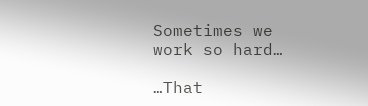Sometimes we work so hard…

…That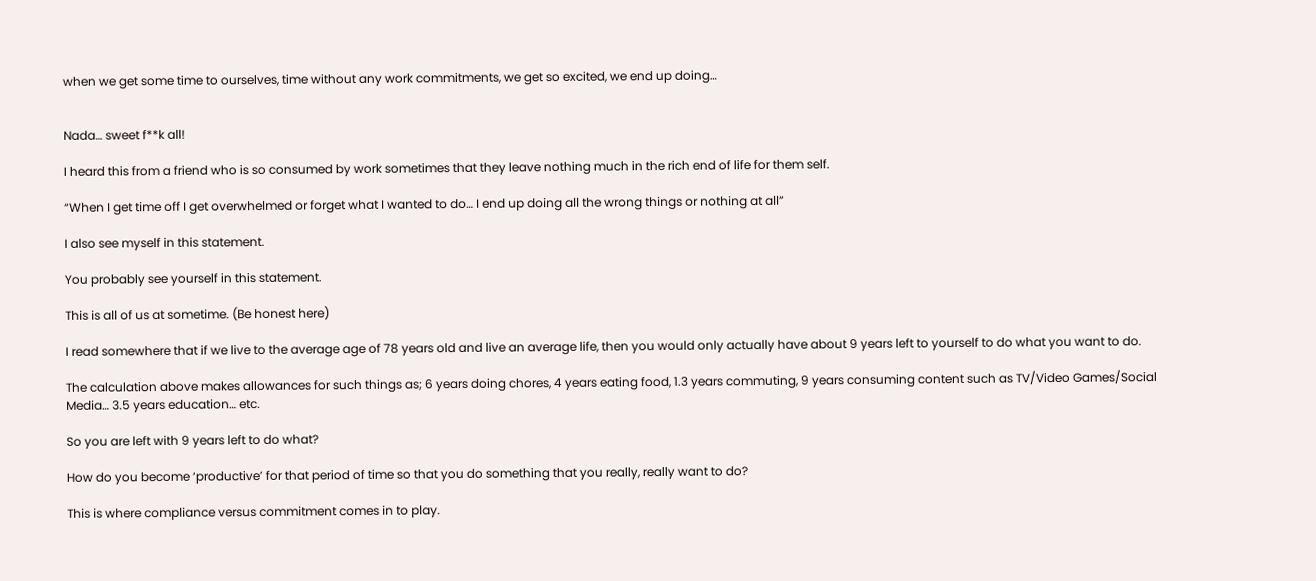when we get some time to ourselves, time without any work commitments, we get so excited, we end up doing…


Nada… sweet f**k all!

I heard this from a friend who is so consumed by work sometimes that they leave nothing much in the rich end of life for them self.

“When I get time off I get overwhelmed or forget what I wanted to do… I end up doing all the wrong things or nothing at all”

I also see myself in this statement.

You probably see yourself in this statement.

This is all of us at sometime. (Be honest here)

I read somewhere that if we live to the average age of 78 years old and live an average life, then you would only actually have about 9 years left to yourself to do what you want to do.

The calculation above makes allowances for such things as; 6 years doing chores, 4 years eating food, 1.3 years commuting, 9 years consuming content such as TV/Video Games/Social Media… 3.5 years education… etc.

So you are left with 9 years left to do what?

How do you become ‘productive’ for that period of time so that you do something that you really, really want to do?

This is where compliance versus commitment comes in to play.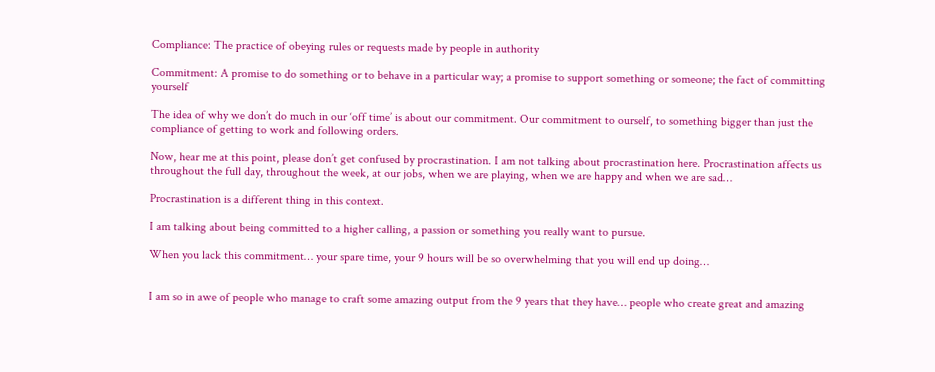Compliance: The practice of obeying rules or requests made by people in authority

Commitment: A promise to do something or to behave in a particular way; a promise to support something or someone; the fact of committing yourself

The idea of why we don’t do much in our ‘off time’ is about our commitment. Our commitment to ourself, to something bigger than just the compliance of getting to work and following orders.

Now, hear me at this point, please don’t get confused by procrastination. I am not talking about procrastination here. Procrastination affects us throughout the full day, throughout the week, at our jobs, when we are playing, when we are happy and when we are sad…

Procrastination is a different thing in this context.

I am talking about being committed to a higher calling, a passion or something you really want to pursue.

When you lack this commitment… your spare time, your 9 hours will be so overwhelming that you will end up doing…


I am so in awe of people who manage to craft some amazing output from the 9 years that they have… people who create great and amazing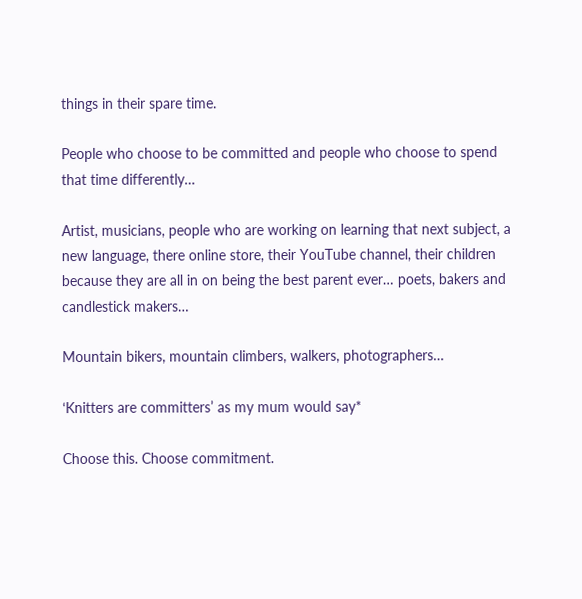things in their spare time.

People who choose to be committed and people who choose to spend that time differently…

Artist, musicians, people who are working on learning that next subject, a new language, there online store, their YouTube channel, their children because they are all in on being the best parent ever… poets, bakers and candlestick makers…

Mountain bikers, mountain climbers, walkers, photographers…

‘Knitters are committers’ as my mum would say*

Choose this. Choose commitment.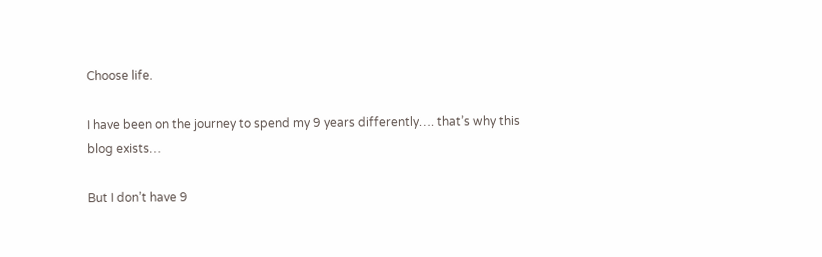Choose life.

I have been on the journey to spend my 9 years differently…. that’s why this blog exists…

But I don’t have 9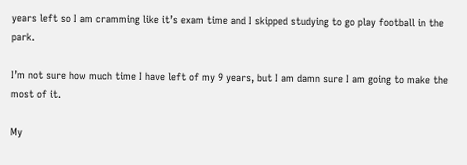years left so I am cramming like it’s exam time and I skipped studying to go play football in the park.

I’m not sure how much time I have left of my 9 years, but I am damn sure I am going to make the most of it.

My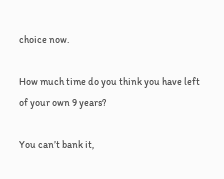choice now.

How much time do you think you have left of your own 9 years?

You can’t bank it,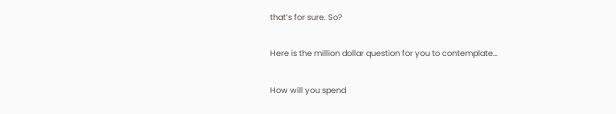that’s for sure. So?

Here is the million dollar question for you to contemplate…

How will you spend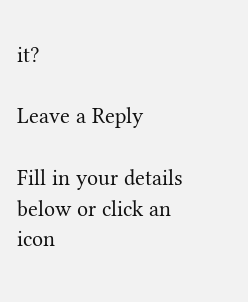it?

Leave a Reply

Fill in your details below or click an icon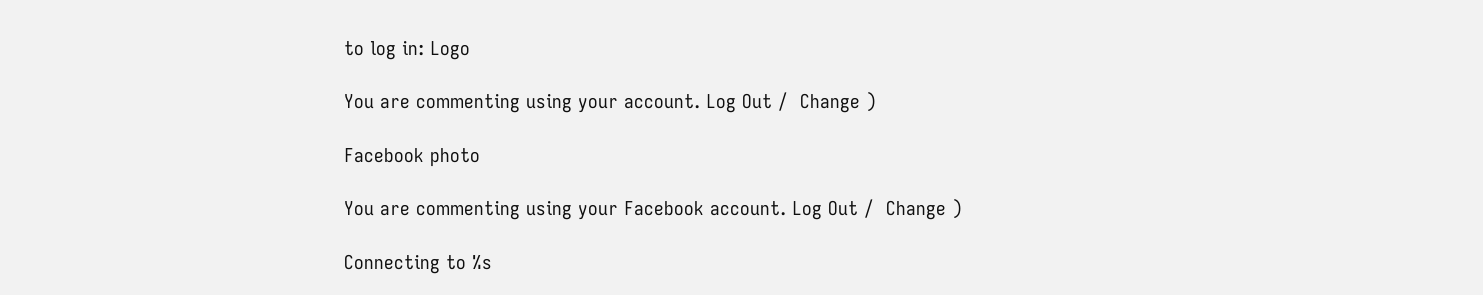to log in: Logo

You are commenting using your account. Log Out /  Change )

Facebook photo

You are commenting using your Facebook account. Log Out /  Change )

Connecting to %s